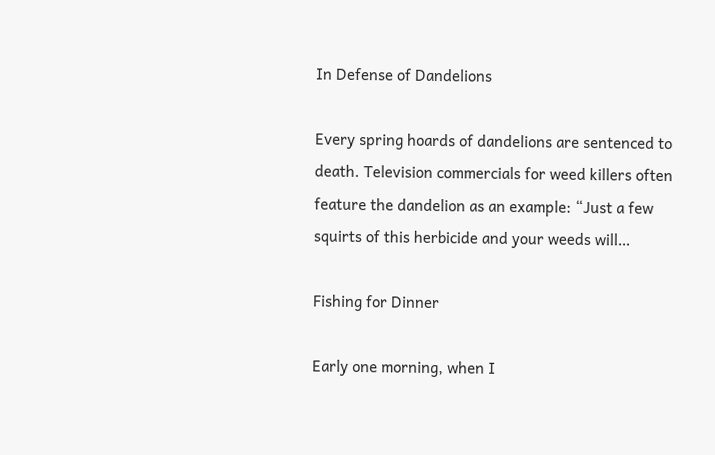In Defense of Dandelions

Every spring hoards of dandelions are sentenced to death. Television commercials for weed killers often feature the dandelion as an example: “Just a few squirts of this herbicide and your weeds will…

Fishing for Dinner

Early one morning, when I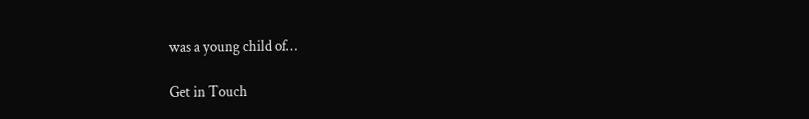was a young child of…

Get in Touch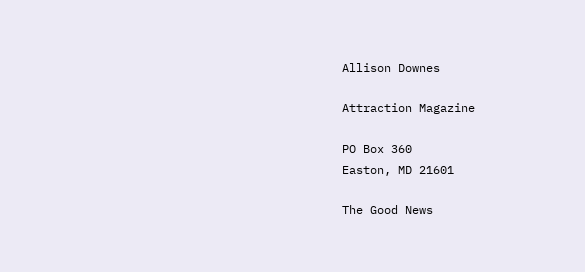Allison Downes

Attraction Magazine

PO Box 360
Easton, MD 21601

The Good News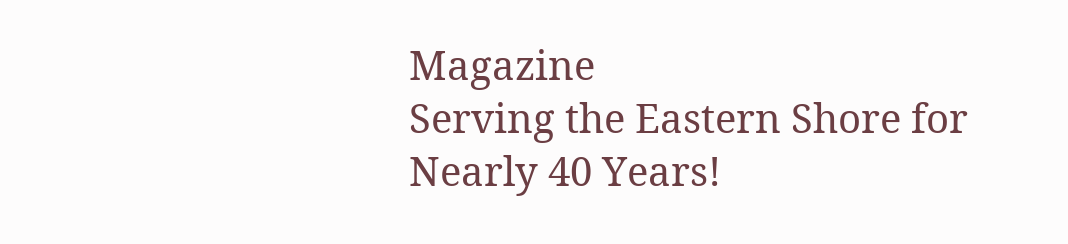Magazine
Serving the Eastern Shore for Nearly 40 Years!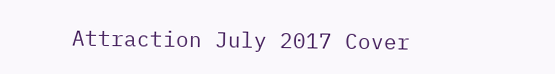Attraction July 2017 Cover